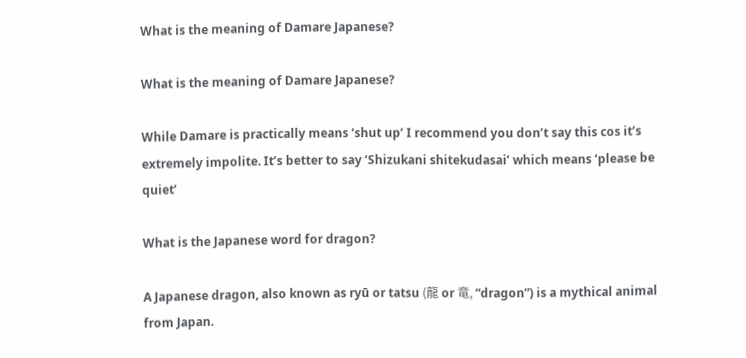What is the meaning of Damare Japanese?

What is the meaning of Damare Japanese?

While Damare is practically means ‘shut up’ I recommend you don’t say this cos it’s extremely impolite. It’s better to say ‘Shizukani shitekudasai’ which means ‘please be quiet’

What is the Japanese word for dragon?

A Japanese dragon, also known as ryū or tatsu (龍 or 竜, “dragon”) is a mythical animal from Japan.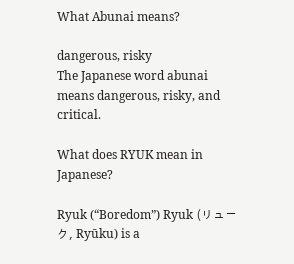What Abunai means?

dangerous, risky
The Japanese word abunai means dangerous, risky, and critical.

What does RYUK mean in Japanese?

Ryuk (“Boredom”) Ryuk (リューク, Ryūku) is a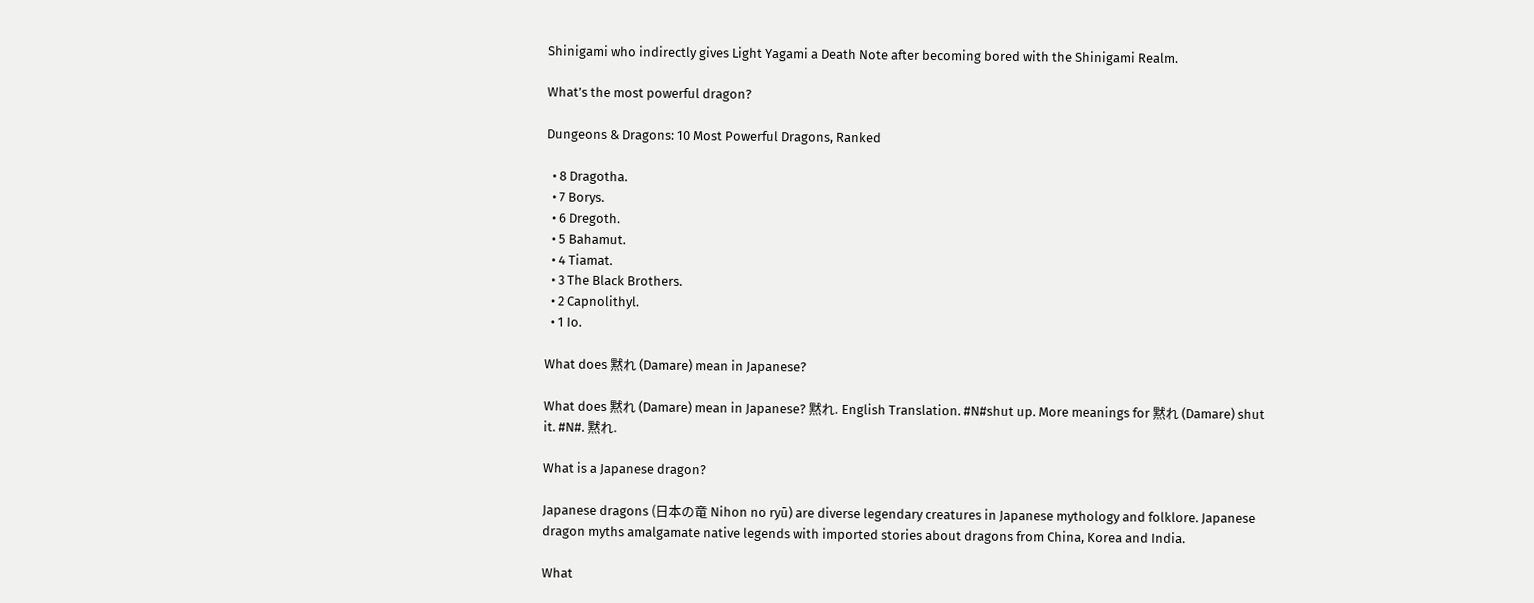Shinigami who indirectly gives Light Yagami a Death Note after becoming bored with the Shinigami Realm.

What’s the most powerful dragon?

Dungeons & Dragons: 10 Most Powerful Dragons, Ranked

  • 8 Dragotha.
  • 7 Borys.
  • 6 Dregoth.
  • 5 Bahamut.
  • 4 Tiamat.
  • 3 The Black Brothers.
  • 2 Capnolithyl.
  • 1 Io.

What does 黙れ (Damare) mean in Japanese?

What does 黙れ (Damare) mean in Japanese? 黙れ. English Translation. #N#shut up. More meanings for 黙れ (Damare) shut it. #N#. 黙れ.

What is a Japanese dragon?

Japanese dragons (日本の竜 Nihon no ryū) are diverse legendary creatures in Japanese mythology and folklore. Japanese dragon myths amalgamate native legends with imported stories about dragons from China, Korea and India.

What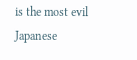is the most evil Japanese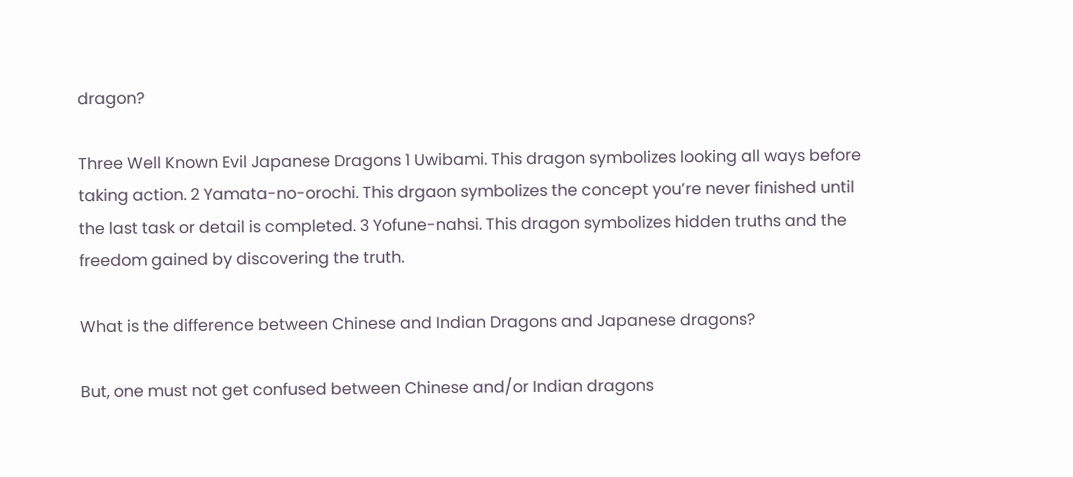dragon?

Three Well Known Evil Japanese Dragons 1 Uwibami. This dragon symbolizes looking all ways before taking action. 2 Yamata-no-orochi. This drgaon symbolizes the concept you’re never finished until the last task or detail is completed. 3 Yofune-nahsi. This dragon symbolizes hidden truths and the freedom gained by discovering the truth.

What is the difference between Chinese and Indian Dragons and Japanese dragons?

But, one must not get confused between Chinese and/or Indian dragons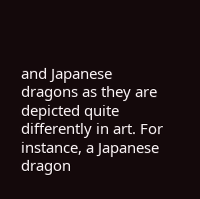and Japanese dragons as they are depicted quite differently in art. For instance, a Japanese dragon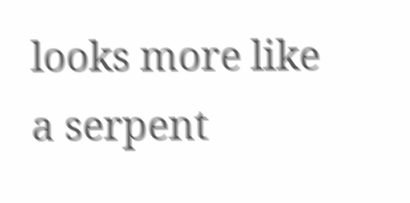looks more like a serpent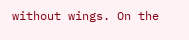without wings. On the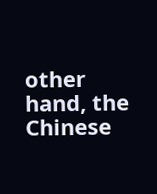other hand, the Chinese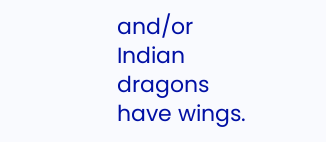and/or Indian dragons have wings.